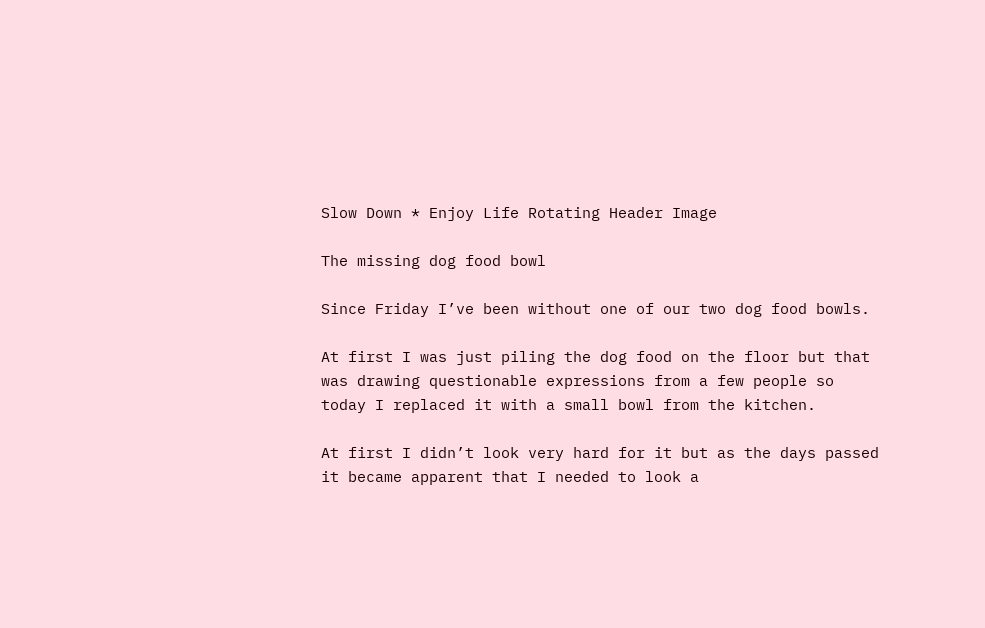Slow Down * Enjoy Life Rotating Header Image

The missing dog food bowl

Since Friday I’ve been without one of our two dog food bowls.

At first I was just piling the dog food on the floor but that was drawing questionable expressions from a few people so today I replaced it with a small bowl from the kitchen.

At first I didn’t look very hard for it but as the days passed it became apparent that I needed to look a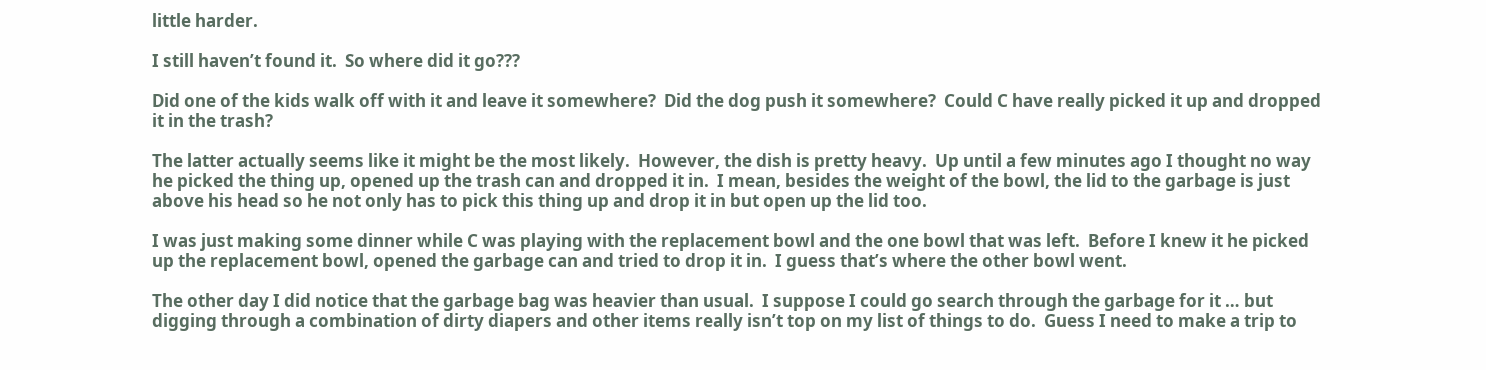little harder.

I still haven’t found it.  So where did it go???

Did one of the kids walk off with it and leave it somewhere?  Did the dog push it somewhere?  Could C have really picked it up and dropped it in the trash?

The latter actually seems like it might be the most likely.  However, the dish is pretty heavy.  Up until a few minutes ago I thought no way he picked the thing up, opened up the trash can and dropped it in.  I mean, besides the weight of the bowl, the lid to the garbage is just above his head so he not only has to pick this thing up and drop it in but open up the lid too.

I was just making some dinner while C was playing with the replacement bowl and the one bowl that was left.  Before I knew it he picked up the replacement bowl, opened the garbage can and tried to drop it in.  I guess that’s where the other bowl went.

The other day I did notice that the garbage bag was heavier than usual.  I suppose I could go search through the garbage for it … but digging through a combination of dirty diapers and other items really isn’t top on my list of things to do.  Guess I need to make a trip to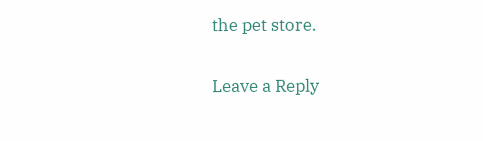the pet store.

Leave a Reply